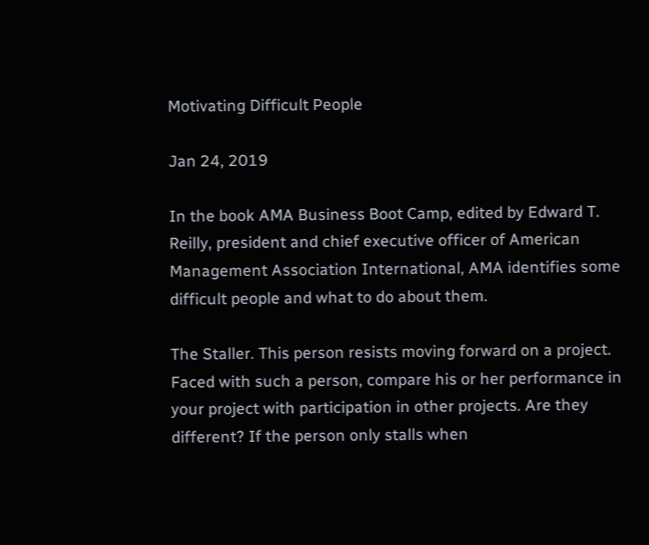Motivating Difficult People

Jan 24, 2019

In the book AMA Business Boot Camp, edited by Edward T. Reilly, president and chief executive officer of American Management Association International, AMA identifies some difficult people and what to do about them.

The Staller. This person resists moving forward on a project. Faced with such a person, compare his or her performance in your project with participation in other projects. Are they different? If the person only stalls when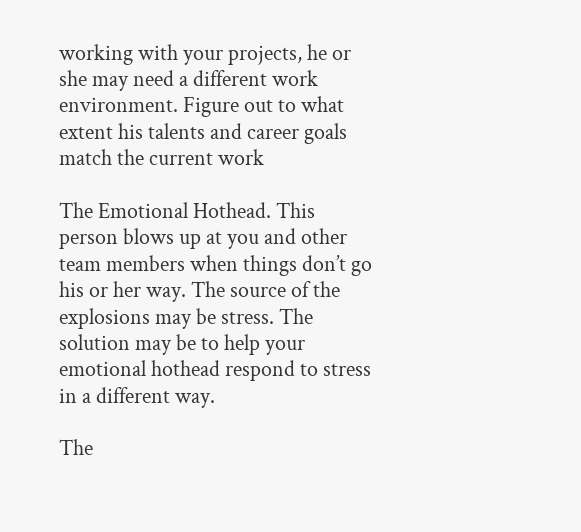working with your projects, he or she may need a different work environment. Figure out to what extent his talents and career goals match the current work

The Emotional Hothead. This person blows up at you and other team members when things don’t go his or her way. The source of the explosions may be stress. The solution may be to help your emotional hothead respond to stress in a different way.

The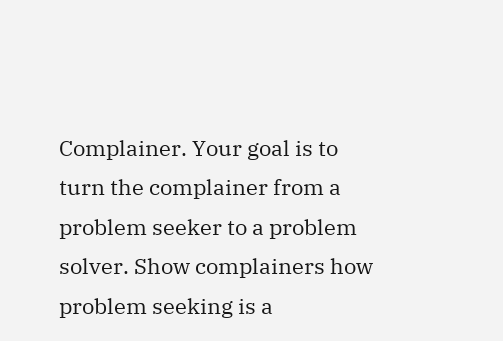Complainer. Your goal is to turn the complainer from a problem seeker to a problem solver. Show complainers how problem seeking is a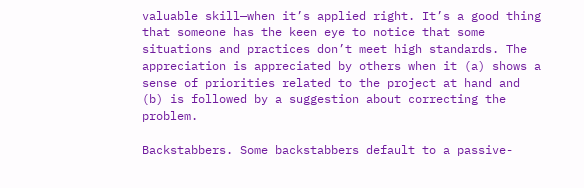valuable skill—when it’s applied right. It’s a good thing that someone has the keen eye to notice that some situations and practices don’t meet high standards. The appreciation is appreciated by others when it (a) shows a sense of priorities related to the project at hand and (b) is followed by a suggestion about correcting the problem.

Backstabbers. Some backstabbers default to a passive-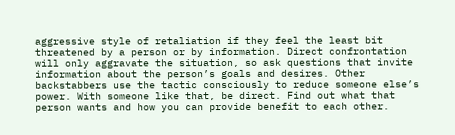aggressive style of retaliation if they feel the least bit threatened by a person or by information. Direct confrontation will only aggravate the situation, so ask questions that invite information about the person’s goals and desires. Other backstabbers use the tactic consciously to reduce someone else’s power. With someone like that, be direct. Find out what that person wants and how you can provide benefit to each other.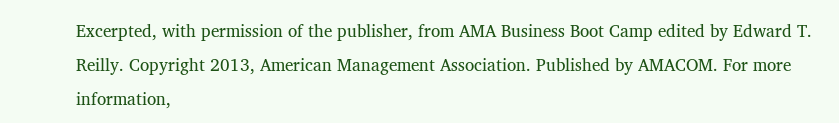Excerpted, with permission of the publisher, from AMA Business Boot Camp edited by Edward T. Reilly. Copyright 2013, American Management Association. Published by AMACOM. For more information,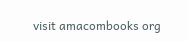visit amacombooks org